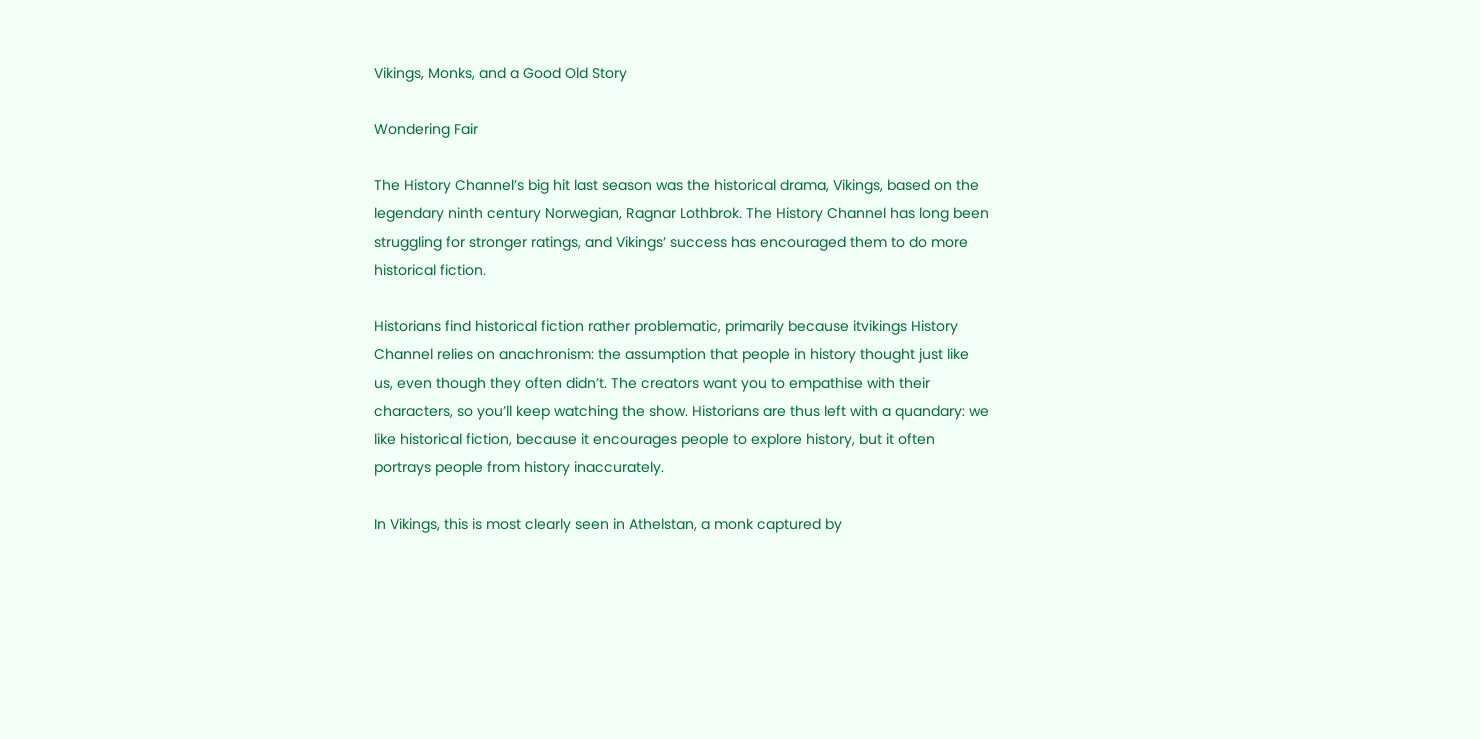Vikings, Monks, and a Good Old Story

Wondering Fair

The History Channel’s big hit last season was the historical drama, Vikings, based on the legendary ninth century Norwegian, Ragnar Lothbrok. The History Channel has long been struggling for stronger ratings, and Vikings’ success has encouraged them to do more historical fiction.

Historians find historical fiction rather problematic, primarily because itvikings History Channel relies on anachronism: the assumption that people in history thought just like us, even though they often didn’t. The creators want you to empathise with their characters, so you’ll keep watching the show. Historians are thus left with a quandary: we like historical fiction, because it encourages people to explore history, but it often portrays people from history inaccurately.

In Vikings, this is most clearly seen in Athelstan, a monk captured by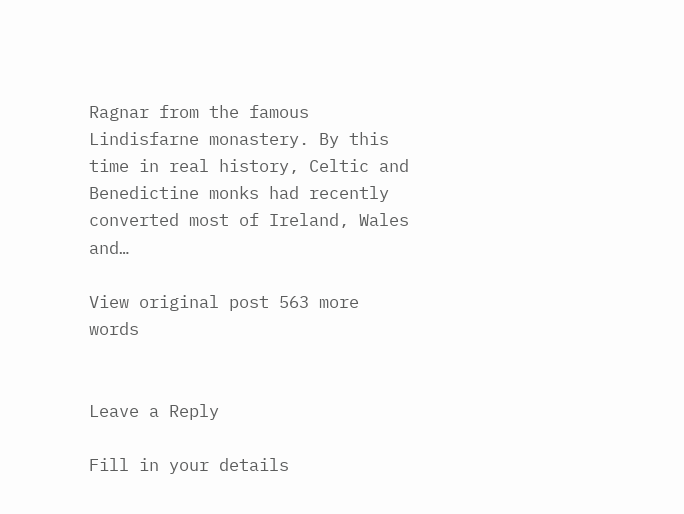Ragnar from the famous Lindisfarne monastery. By this time in real history, Celtic and Benedictine monks had recently converted most of Ireland, Wales and…

View original post 563 more words


Leave a Reply

Fill in your details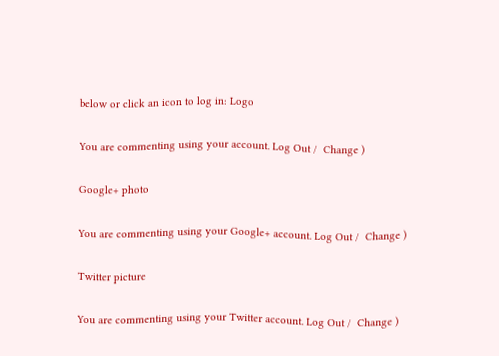below or click an icon to log in: Logo

You are commenting using your account. Log Out /  Change )

Google+ photo

You are commenting using your Google+ account. Log Out /  Change )

Twitter picture

You are commenting using your Twitter account. Log Out /  Change )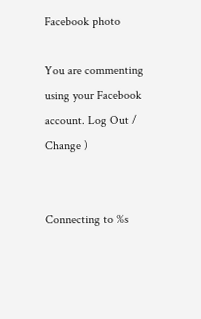Facebook photo

You are commenting using your Facebook account. Log Out /  Change )


Connecting to %s